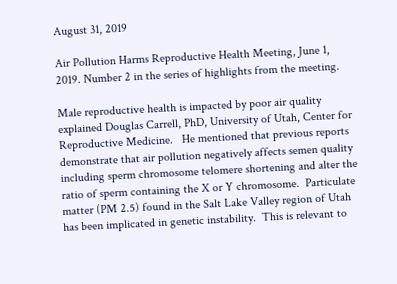August 31, 2019

Air Pollution Harms Reproductive Health Meeting, June 1, 2019. Number 2 in the series of highlights from the meeting.

Male reproductive health is impacted by poor air quality explained Douglas Carrell, PhD, University of Utah, Center for Reproductive Medicine.   He mentioned that previous reports demonstrate that air pollution negatively affects semen quality including sperm chromosome telomere shortening and alter the ratio of sperm containing the X or Y chromosome.  Particulate matter (PM 2.5) found in the Salt Lake Valley region of Utah has been implicated in genetic instability.  This is relevant to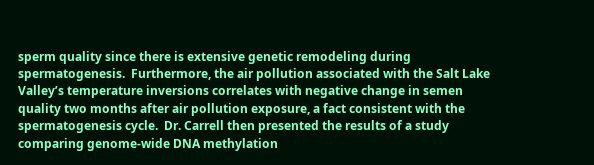sperm quality since there is extensive genetic remodeling during spermatogenesis.  Furthermore, the air pollution associated with the Salt Lake Valley’s temperature inversions correlates with negative change in semen quality two months after air pollution exposure, a fact consistent with the spermatogenesis cycle.  Dr. Carrell then presented the results of a study comparing genome-wide DNA methylation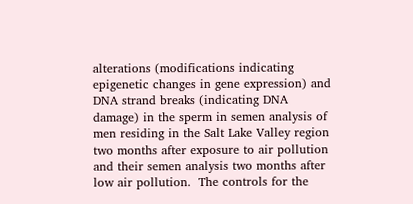alterations (modifications indicating epigenetic changes in gene expression) and DNA strand breaks (indicating DNA damage) in the sperm in semen analysis of men residing in the Salt Lake Valley region two months after exposure to air pollution and their semen analysis two months after low air pollution.  The controls for the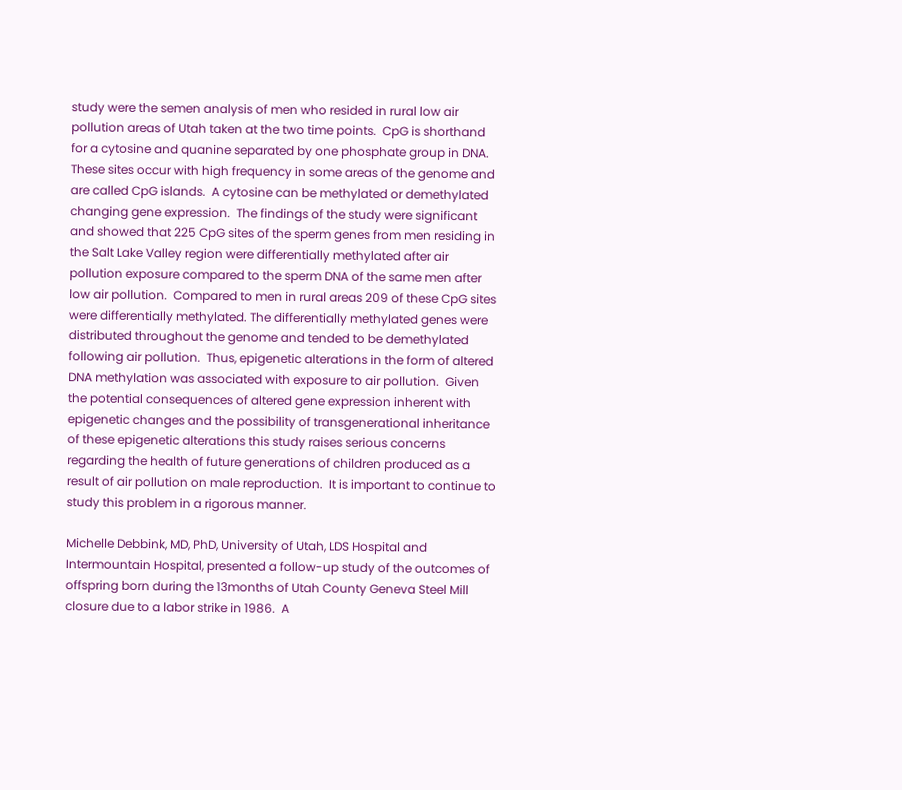study were the semen analysis of men who resided in rural low air pollution areas of Utah taken at the two time points.  CpG is shorthand for a cytosine and quanine separated by one phosphate group in DNA. These sites occur with high frequency in some areas of the genome and are called CpG islands.  A cytosine can be methylated or demethylated changing gene expression.  The findings of the study were significant and showed that 225 CpG sites of the sperm genes from men residing in the Salt Lake Valley region were differentially methylated after air pollution exposure compared to the sperm DNA of the same men after low air pollution.  Compared to men in rural areas 209 of these CpG sites were differentially methylated. The differentially methylated genes were distributed throughout the genome and tended to be demethylated following air pollution.  Thus, epigenetic alterations in the form of altered DNA methylation was associated with exposure to air pollution.  Given the potential consequences of altered gene expression inherent with epigenetic changes and the possibility of transgenerational inheritance of these epigenetic alterations this study raises serious concerns regarding the health of future generations of children produced as a result of air pollution on male reproduction.  It is important to continue to study this problem in a rigorous manner.

Michelle Debbink, MD, PhD, University of Utah, LDS Hospital and Intermountain Hospital, presented a follow-up study of the outcomes of offspring born during the 13months of Utah County Geneva Steel Mill closure due to a labor strike in 1986.  A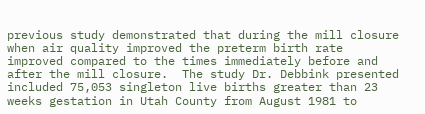previous study demonstrated that during the mill closure when air quality improved the preterm birth rate improved compared to the times immediately before and after the mill closure.  The study Dr. Debbink presented included 75,053 singleton live births greater than 23 weeks gestation in Utah County from August 1981 to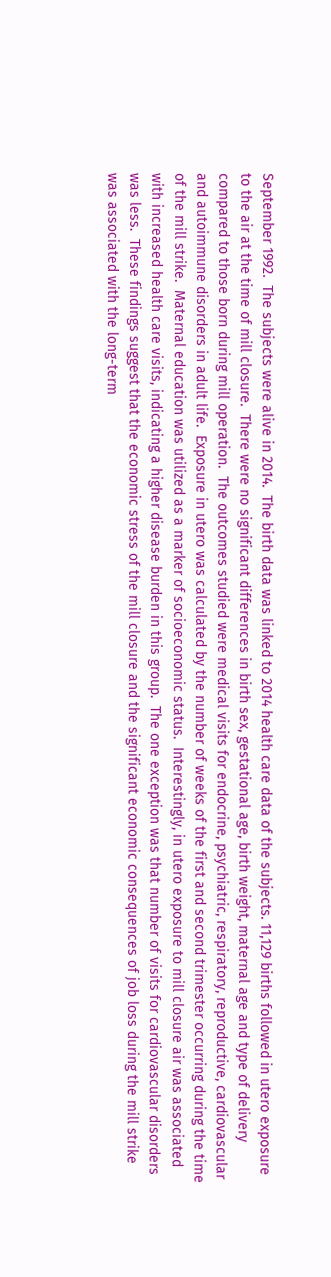September 1992.  The subjects were alive in 2014.  The birth data was linked to 2014 health care data of the subjects. 11,129 births followed in utero exposure to the air at the time of mill closure.  There were no significant differences in birth sex, gestational age, birth weight, maternal age and type of delivery compared to those born during mill operation.  The outcomes studied were medical visits for endocrine, psychiatric, respiratory, reproductive, cardiovascular and autoimmune disorders in adult life.  Exposure in utero was calculated by the number of weeks of the first and second trimester occurring during the time of the mill strike.  Maternal education was utilized as a marker of socioeconomic status.  Interestingly, in utero exposure to mill closure air was associated with increased health care visits, indicating a higher disease burden in this group.  The one exception was that number of visits for cardiovascular disorders was less.  These findings suggest that the economic stress of the mill closure and the significant economic consequences of job loss during the mill strike was associated with the long-term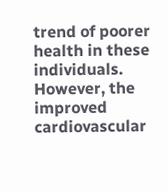trend of poorer health in these individuals.  However, the improved cardiovascular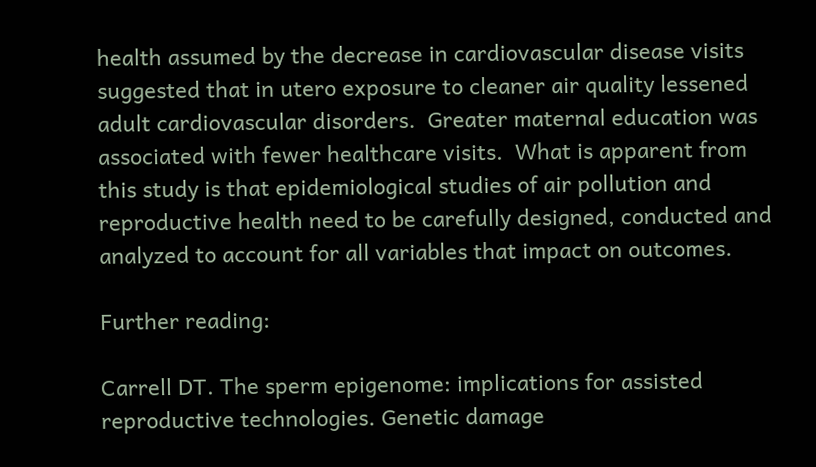health assumed by the decrease in cardiovascular disease visits suggested that in utero exposure to cleaner air quality lessened adult cardiovascular disorders.  Greater maternal education was associated with fewer healthcare visits.  What is apparent from this study is that epidemiological studies of air pollution and reproductive health need to be carefully designed, conducted and analyzed to account for all variables that impact on outcomes.

Further reading:

Carrell DT. The sperm epigenome: implications for assisted reproductive technologies. Genetic damage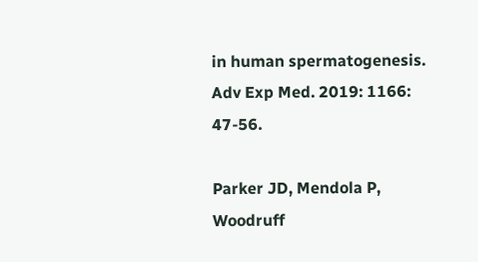in human spermatogenesis. Adv Exp Med. 2019: 1166: 47-56.

Parker JD, Mendola P, Woodruff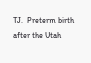TJ.  Preterm birth after the Utah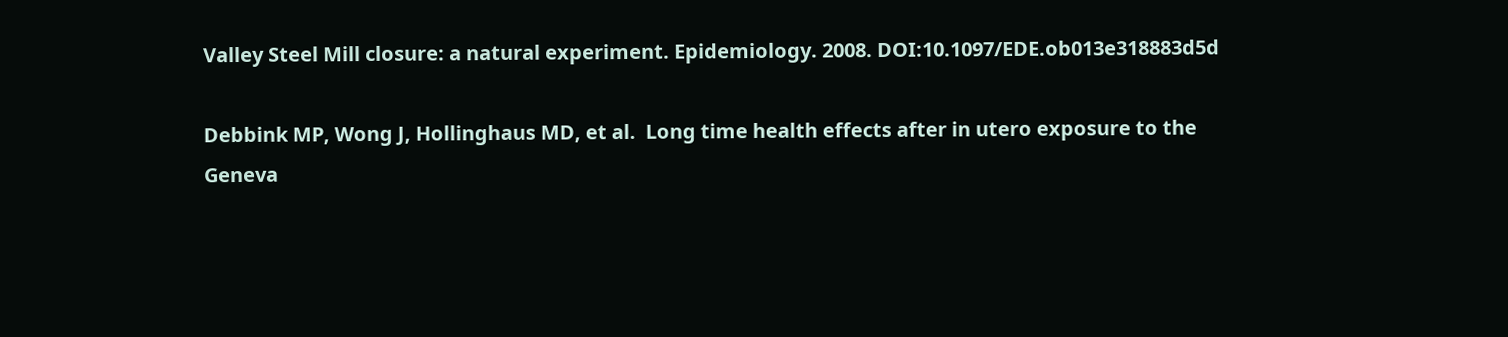Valley Steel Mill closure: a natural experiment. Epidemiology. 2008. DOI:10.1097/EDE.ob013e318883d5d

Debbink MP, Wong J, Hollinghaus MD, et al.  Long time health effects after in utero exposure to the Geneva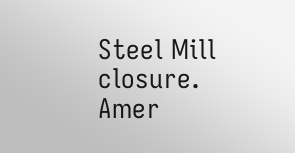Steel Mill closure.  Amer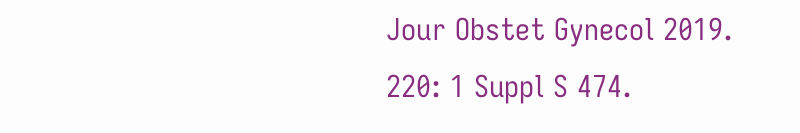Jour Obstet Gynecol 2019. 220: 1 Suppl S 474.